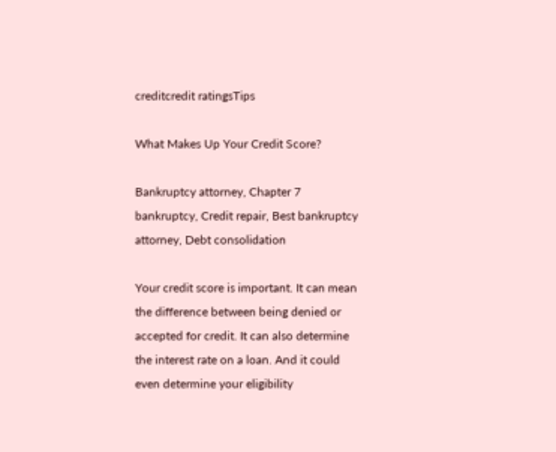creditcredit ratingsTips

What Makes Up Your Credit Score?

Bankruptcy attorney, Chapter 7 bankruptcy, Credit repair, Best bankruptcy attorney, Debt consolidation

Your credit score is important. It can mean the difference between being denied or accepted for credit. It can also determine the interest rate on a loan. And it could even determine your eligibility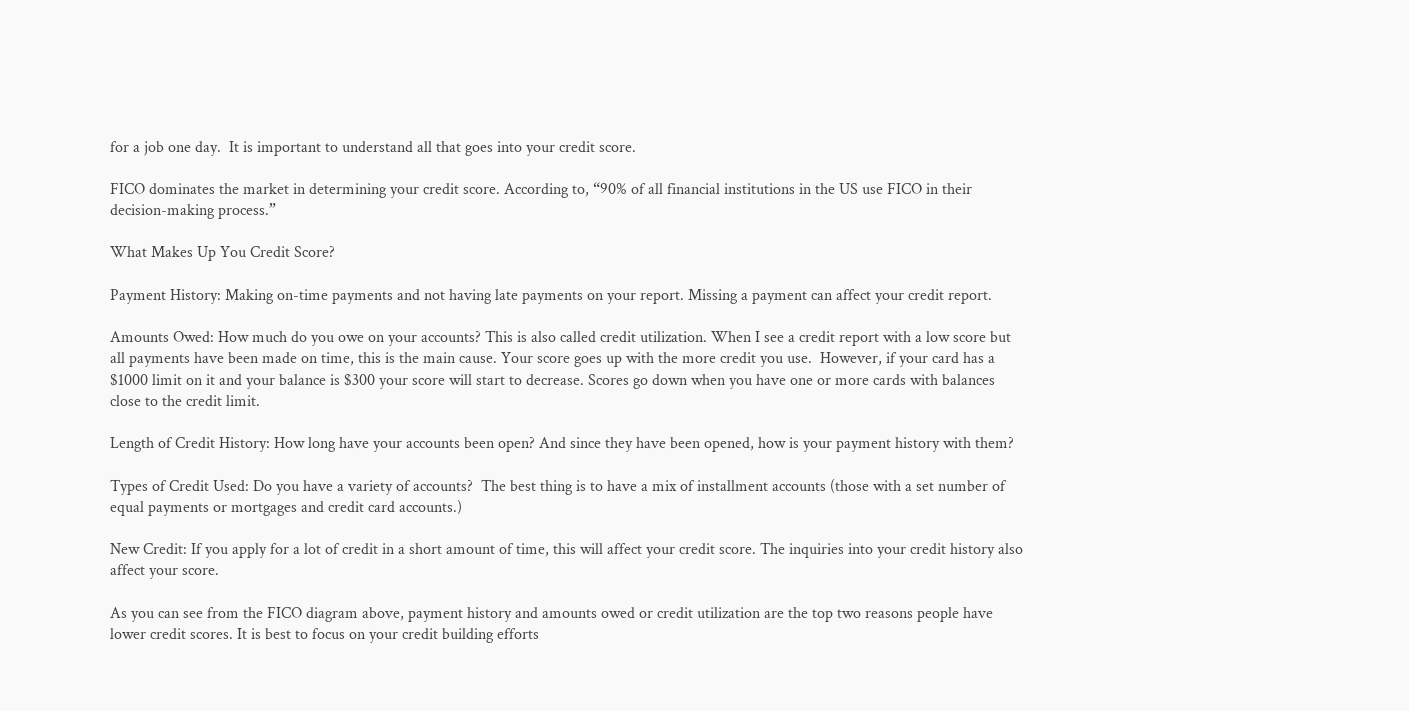for a job one day.  It is important to understand all that goes into your credit score.

FICO dominates the market in determining your credit score. According to, “90% of all financial institutions in the US use FICO in their decision-making process.”

What Makes Up You Credit Score?

Payment History: Making on-time payments and not having late payments on your report. Missing a payment can affect your credit report.

Amounts Owed: How much do you owe on your accounts? This is also called credit utilization. When I see a credit report with a low score but all payments have been made on time, this is the main cause. Your score goes up with the more credit you use.  However, if your card has a $1000 limit on it and your balance is $300 your score will start to decrease. Scores go down when you have one or more cards with balances close to the credit limit.

Length of Credit History: How long have your accounts been open? And since they have been opened, how is your payment history with them?

Types of Credit Used: Do you have a variety of accounts?  The best thing is to have a mix of installment accounts (those with a set number of equal payments or mortgages and credit card accounts.)

New Credit: If you apply for a lot of credit in a short amount of time, this will affect your credit score. The inquiries into your credit history also affect your score.

As you can see from the FICO diagram above, payment history and amounts owed or credit utilization are the top two reasons people have lower credit scores. It is best to focus on your credit building efforts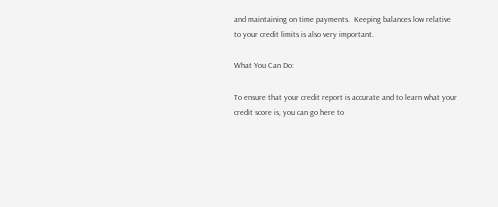and maintaining on time payments.  Keeping balances low relative to your credit limits is also very important.

What You Can Do:

To ensure that your credit report is accurate and to learn what your credit score is, you can go here to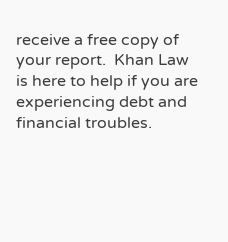receive a free copy of your report.  Khan Law is here to help if you are experiencing debt and financial troubles.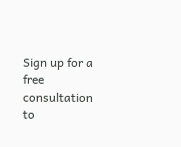Sign up for a free consultation to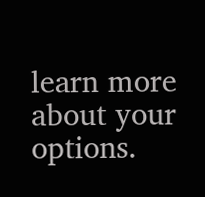learn more about your options.